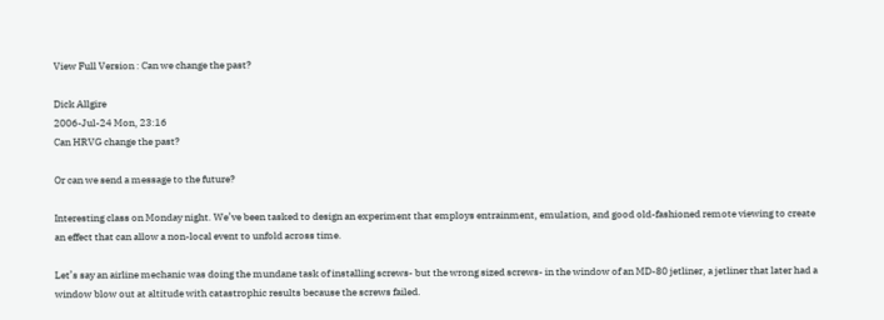View Full Version : Can we change the past?

Dick Allgire
2006-Jul-24 Mon, 23:16
Can HRVG change the past?

Or can we send a message to the future?

Interesting class on Monday night. We’ve been tasked to design an experiment that employs entrainment, emulation, and good old-fashioned remote viewing to create an effect that can allow a non-local event to unfold across time.

Let’s say an airline mechanic was doing the mundane task of installing screws- but the wrong sized screws- in the window of an MD-80 jetliner, a jetliner that later had a window blow out at altitude with catastrophic results because the screws failed.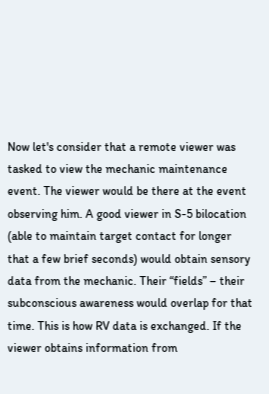Now let's consider that a remote viewer was tasked to view the mechanic maintenance event. The viewer would be there at the event observing him. A good viewer in S-5 bilocation (able to maintain target contact for longer that a few brief seconds) would obtain sensory data from the mechanic. Their “fields” – their subconscious awareness would overlap for that time. This is how RV data is exchanged. If the viewer obtains information from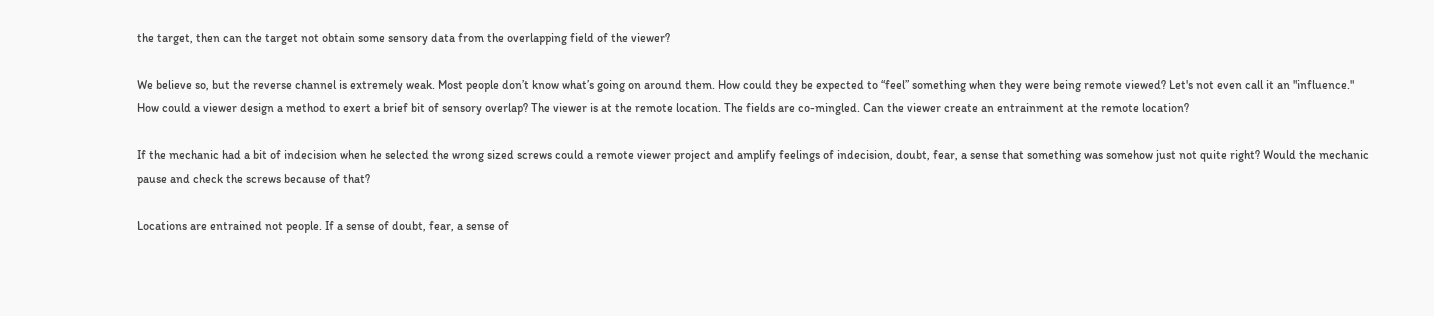the target, then can the target not obtain some sensory data from the overlapping field of the viewer?

We believe so, but the reverse channel is extremely weak. Most people don’t know what’s going on around them. How could they be expected to “feel” something when they were being remote viewed? Let's not even call it an "influence." How could a viewer design a method to exert a brief bit of sensory overlap? The viewer is at the remote location. The fields are co-mingled. Can the viewer create an entrainment at the remote location?

If the mechanic had a bit of indecision when he selected the wrong sized screws could a remote viewer project and amplify feelings of indecision, doubt, fear, a sense that something was somehow just not quite right? Would the mechanic pause and check the screws because of that?

Locations are entrained not people. If a sense of doubt, fear, a sense of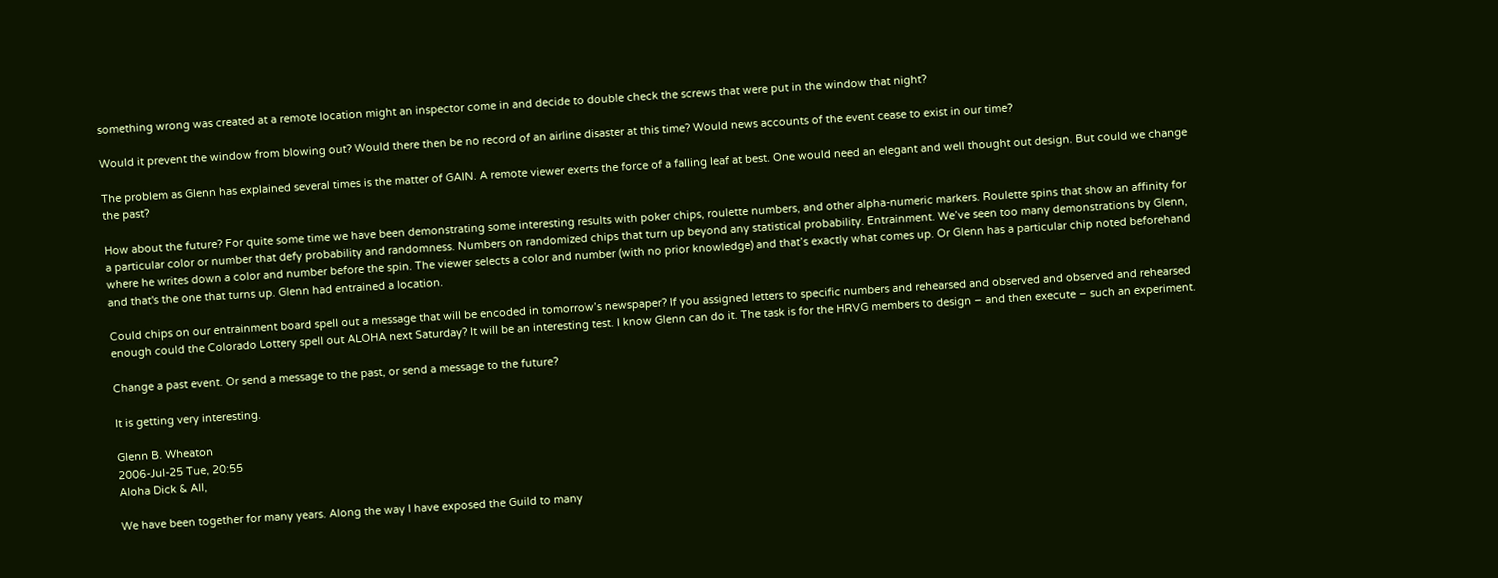something wrong was created at a remote location might an inspector come in and decide to double check the screws that were put in the window that night?

Would it prevent the window from blowing out? Would there then be no record of an airline disaster at this time? Would news accounts of the event cease to exist in our time?

The problem as Glenn has explained several times is the matter of GAIN. A remote viewer exerts the force of a falling leaf at best. One would need an elegant and well thought out design. But could we change the past?

How about the future? For quite some time we have been demonstrating some interesting results with poker chips, roulette numbers, and other alpha-numeric markers. Roulette spins that show an affinity for a particular color or number that defy probability and randomness. Numbers on randomized chips that turn up beyond any statistical probability. Entrainment. We’ve seen too many demonstrations by Glenn, where he writes down a color and number before the spin. The viewer selects a color and number (with no prior knowledge) and that’s exactly what comes up. Or Glenn has a particular chip noted beforehand and that's the one that turns up. Glenn had entrained a location.

Could chips on our entrainment board spell out a message that will be encoded in tomorrow’s newspaper? If you assigned letters to specific numbers and rehearsed and observed and observed and rehearsed enough could the Colorado Lottery spell out ALOHA next Saturday? It will be an interesting test. I know Glenn can do it. The task is for the HRVG members to design – and then execute – such an experiment.

Change a past event. Or send a message to the past, or send a message to the future?

It is getting very interesting.

Glenn B. Wheaton
2006-Jul-25 Tue, 20:55
Aloha Dick & All,

We have been together for many years. Along the way I have exposed the Guild to many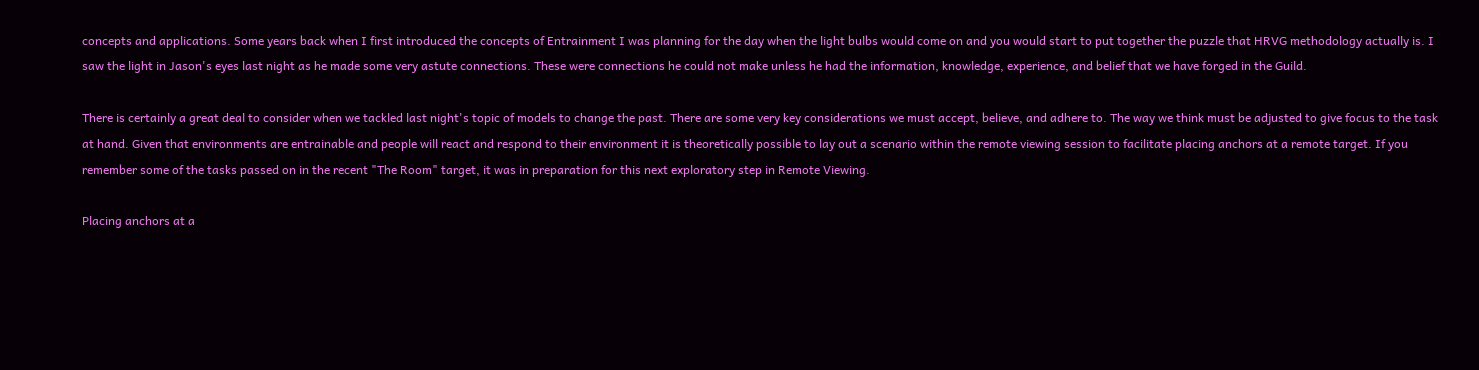concepts and applications. Some years back when I first introduced the concepts of Entrainment I was planning for the day when the light bulbs would come on and you would start to put together the puzzle that HRVG methodology actually is. I saw the light in Jason's eyes last night as he made some very astute connections. These were connections he could not make unless he had the information, knowledge, experience, and belief that we have forged in the Guild.

There is certainly a great deal to consider when we tackled last night's topic of models to change the past. There are some very key considerations we must accept, believe, and adhere to. The way we think must be adjusted to give focus to the task at hand. Given that environments are entrainable and people will react and respond to their environment it is theoretically possible to lay out a scenario within the remote viewing session to facilitate placing anchors at a remote target. If you remember some of the tasks passed on in the recent "The Room" target, it was in preparation for this next exploratory step in Remote Viewing.

Placing anchors at a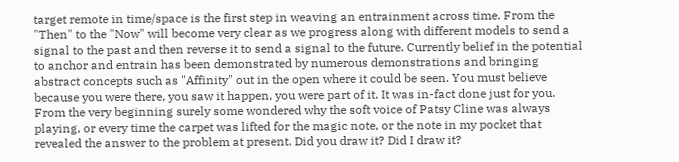target remote in time/space is the first step in weaving an entrainment across time. From the "Then" to the "Now" will become very clear as we progress along with different models to send a signal to the past and then reverse it to send a signal to the future. Currently belief in the potential to anchor and entrain has been demonstrated by numerous demonstrations and bringing abstract concepts such as "Affinity" out in the open where it could be seen. You must believe because you were there, you saw it happen, you were part of it. It was in-fact done just for you. From the very beginning surely some wondered why the soft voice of Patsy Cline was always playing, or every time the carpet was lifted for the magic note, or the note in my pocket that revealed the answer to the problem at present. Did you draw it? Did I draw it?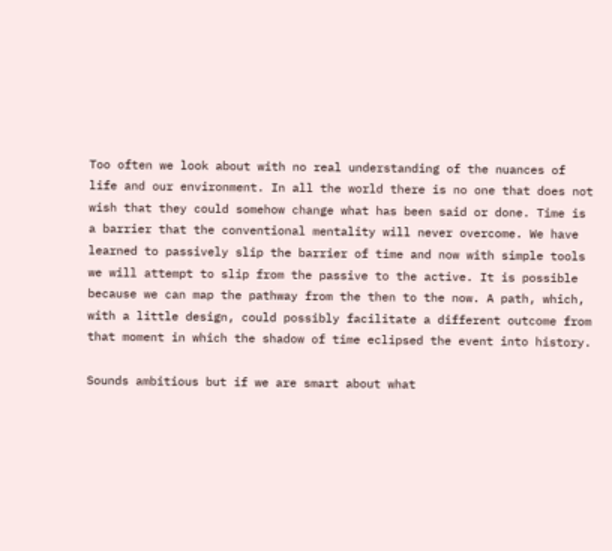Too often we look about with no real understanding of the nuances of life and our environment. In all the world there is no one that does not wish that they could somehow change what has been said or done. Time is a barrier that the conventional mentality will never overcome. We have learned to passively slip the barrier of time and now with simple tools we will attempt to slip from the passive to the active. It is possible because we can map the pathway from the then to the now. A path, which, with a little design, could possibly facilitate a different outcome from that moment in which the shadow of time eclipsed the event into history.

Sounds ambitious but if we are smart about what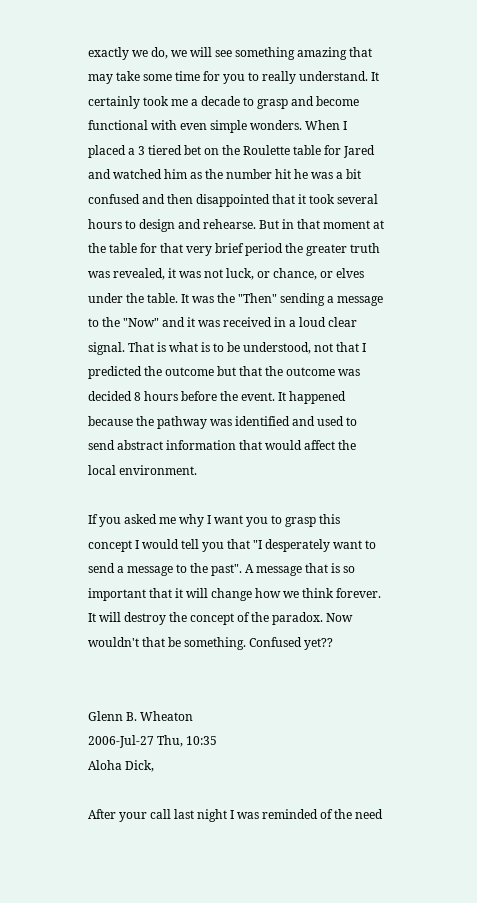exactly we do, we will see something amazing that may take some time for you to really understand. It certainly took me a decade to grasp and become functional with even simple wonders. When I placed a 3 tiered bet on the Roulette table for Jared and watched him as the number hit he was a bit confused and then disappointed that it took several hours to design and rehearse. But in that moment at the table for that very brief period the greater truth was revealed, it was not luck, or chance, or elves under the table. It was the "Then" sending a message to the "Now" and it was received in a loud clear signal. That is what is to be understood, not that I predicted the outcome but that the outcome was decided 8 hours before the event. It happened because the pathway was identified and used to send abstract information that would affect the local environment.

If you asked me why I want you to grasp this concept I would tell you that "I desperately want to send a message to the past". A message that is so important that it will change how we think forever. It will destroy the concept of the paradox. Now wouldn't that be something. Confused yet??


Glenn B. Wheaton
2006-Jul-27 Thu, 10:35
Aloha Dick,

After your call last night I was reminded of the need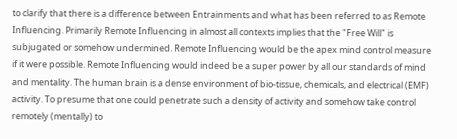to clarify that there is a difference between Entrainments and what has been referred to as Remote Influencing. Primarily Remote Influencing in almost all contexts implies that the "Free Will" is subjugated or somehow undermined. Remote Influencing would be the apex mind control measure if it were possible. Remote Influencing would indeed be a super power by all our standards of mind and mentality. The human brain is a dense environment of bio-tissue, chemicals, and electrical (EMF) activity. To presume that one could penetrate such a density of activity and somehow take control remotely (mentally) to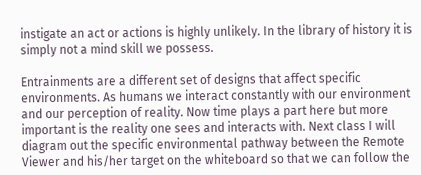instigate an act or actions is highly unlikely. In the library of history it is simply not a mind skill we possess.

Entrainments are a different set of designs that affect specific environments. As humans we interact constantly with our environment and our perception of reality. Now time plays a part here but more important is the reality one sees and interacts with. Next class I will diagram out the specific environmental pathway between the Remote Viewer and his/her target on the whiteboard so that we can follow the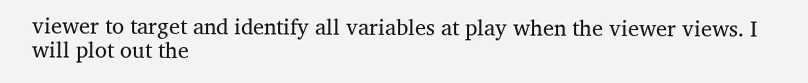viewer to target and identify all variables at play when the viewer views. I will plot out the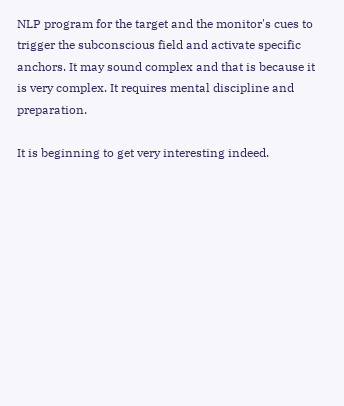NLP program for the target and the monitor's cues to trigger the subconscious field and activate specific anchors. It may sound complex and that is because it is very complex. It requires mental discipline and preparation.

It is beginning to get very interesting indeed.